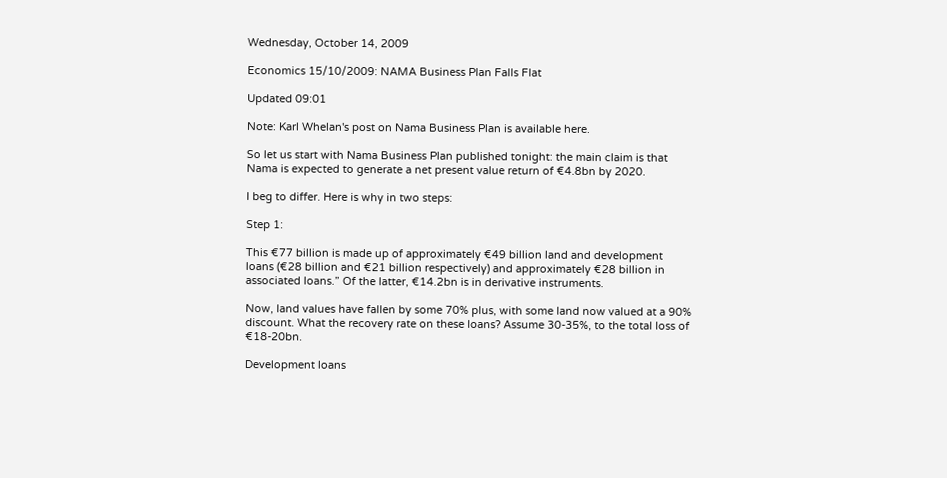Wednesday, October 14, 2009

Economics 15/10/2009: NAMA Business Plan Falls Flat

Updated 09:01

Note: Karl Whelan's post on Nama Business Plan is available here.

So let us start with Nama Business Plan published tonight: the main claim is that Nama is expected to generate a net present value return of €4.8bn by 2020.

I beg to differ. Here is why in two steps:

Step 1:

This €77 billion is made up of approximately €49 billion land and development loans (€28 billion and €21 billion respectively) and approximately €28 billion in associated loans.” Of the latter, €14.2bn is in derivative instruments.

Now, land values have fallen by some 70% plus, with some land now valued at a 90% discount. What the recovery rate on these loans? Assume 30-35%, to the total loss of €18-20bn.

Development loans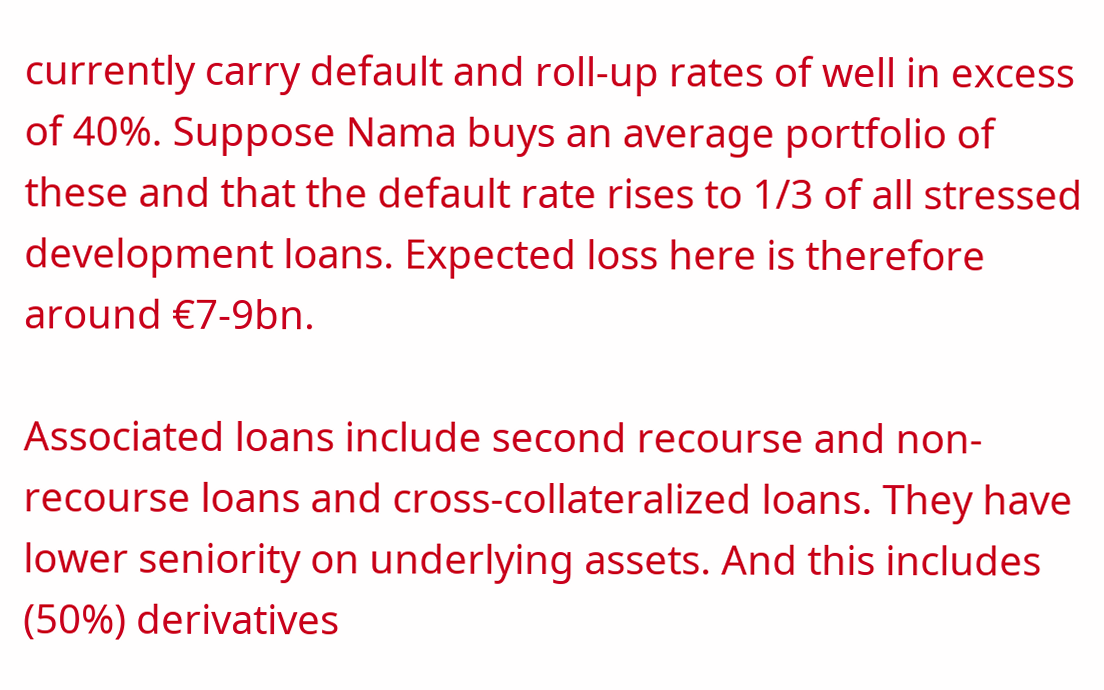currently carry default and roll-up rates of well in excess of 40%. Suppose Nama buys an average portfolio of these and that the default rate rises to 1/3 of all stressed development loans. Expected loss here is therefore around €7-9bn.

Associated loans include second recourse and non-recourse loans and cross-collateralized loans. They have lower seniority on underlying assets. And this includes (50%) derivatives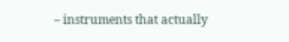– instruments that actually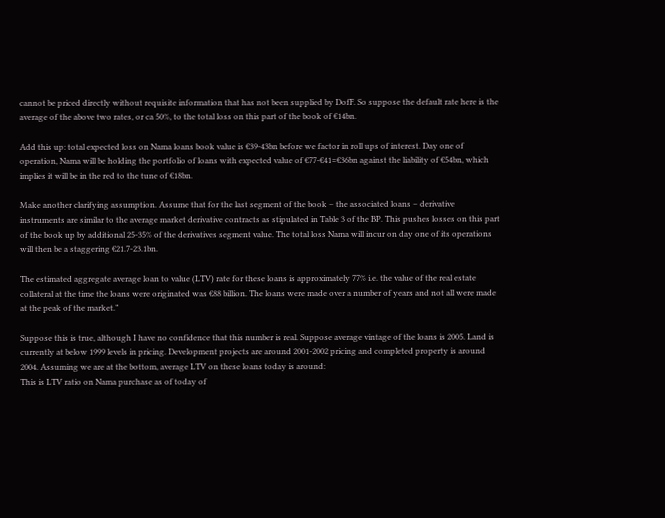cannot be priced directly without requisite information that has not been supplied by DofF. So suppose the default rate here is the average of the above two rates, or ca 50%, to the total loss on this part of the book of €14bn.

Add this up: total expected loss on Nama loans book value is €39-43bn before we factor in roll ups of interest. Day one of operation, Nama will be holding the portfolio of loans with expected value of €77-€41=€36bn against the liability of €54bn, which implies it will be in the red to the tune of €18bn.

Make another clarifying assumption. Assume that for the last segment of the book – the associated loans – derivative instruments are similar to the average market derivative contracts as stipulated in Table 3 of the BP. This pushes losses on this part of the book up by additional 25-35% of the derivatives segment value. The total loss Nama will incur on day one of its operations will then be a staggering €21.7-23.1bn.

The estimated aggregate average loan to value (LTV) rate for these loans is approximately 77% i.e. the value of the real estate collateral at the time the loans were originated was €88 billion. The loans were made over a number of years and not all were made at the peak of the market.”

Suppose this is true, although I have no confidence that this number is real. Suppose average vintage of the loans is 2005. Land is currently at below 1999 levels in pricing. Development projects are around 2001-2002 pricing and completed property is around 2004. Assuming we are at the bottom, average LTV on these loans today is around:
This is LTV ratio on Nama purchase as of today of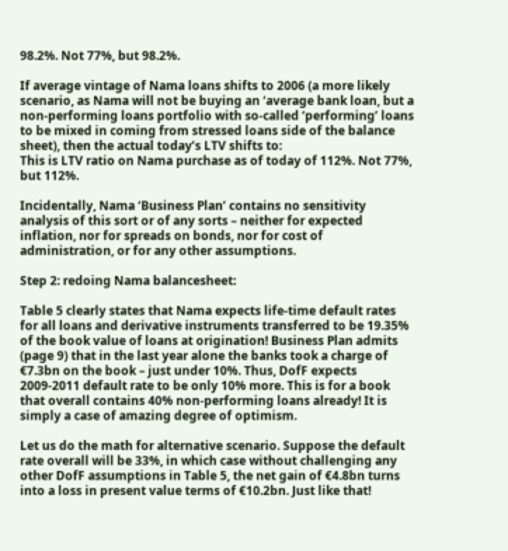98.2%. Not 77%, but 98.2%.

If average vintage of Nama loans shifts to 2006 (a more likely scenario, as Nama will not be buying an ‘average bank loan, but a non-performing loans portfolio with so-called ‘performing’ loans to be mixed in coming from stressed loans side of the balance sheet), then the actual today’s LTV shifts to:
This is LTV ratio on Nama purchase as of today of 112%. Not 77%, but 112%.

Incidentally, Nama ‘Business Plan’ contains no sensitivity analysis of this sort or of any sorts – neither for expected inflation, nor for spreads on bonds, nor for cost of administration, or for any other assumptions.

Step 2: redoing Nama balancesheet:

Table 5 clearly states that Nama expects life-time default rates for all loans and derivative instruments transferred to be 19.35% of the book value of loans at origination! Business Plan admits (page 9) that in the last year alone the banks took a charge of €7.3bn on the book – just under 10%. Thus, DofF expects 2009-2011 default rate to be only 10% more. This is for a book that overall contains 40% non-performing loans already! It is simply a case of amazing degree of optimism.

Let us do the math for alternative scenario. Suppose the default rate overall will be 33%, in which case without challenging any other DofF assumptions in Table 5, the net gain of €4.8bn turns into a loss in present value terms of €10.2bn. Just like that!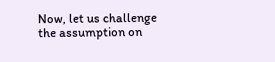Now, let us challenge the assumption on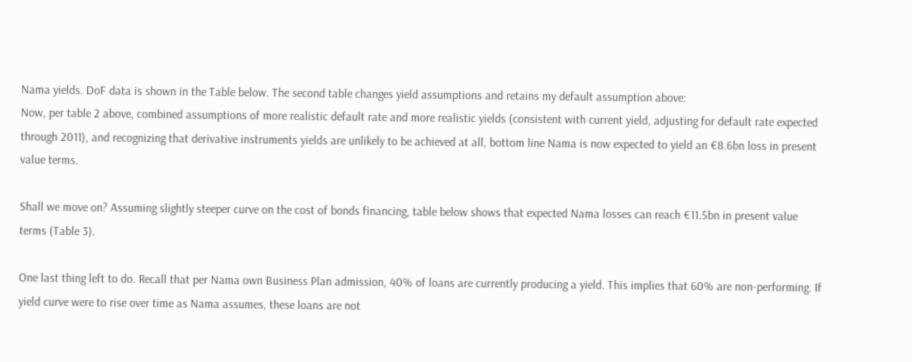Nama yields. DoF data is shown in the Table below. The second table changes yield assumptions and retains my default assumption above:
Now, per table 2 above, combined assumptions of more realistic default rate and more realistic yields (consistent with current yield, adjusting for default rate expected through 2011), and recognizing that derivative instruments yields are unlikely to be achieved at all, bottom line Nama is now expected to yield an €8.6bn loss in present value terms.

Shall we move on? Assuming slightly steeper curve on the cost of bonds financing, table below shows that expected Nama losses can reach €11.5bn in present value terms (Table 3).

One last thing left to do. Recall that per Nama own Business Plan admission, 40% of loans are currently producing a yield. This implies that 60% are non-performing. If yield curve were to rise over time as Nama assumes, these loans are not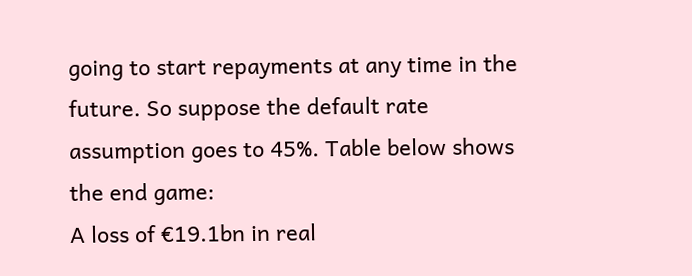going to start repayments at any time in the future. So suppose the default rate assumption goes to 45%. Table below shows the end game:
A loss of €19.1bn in real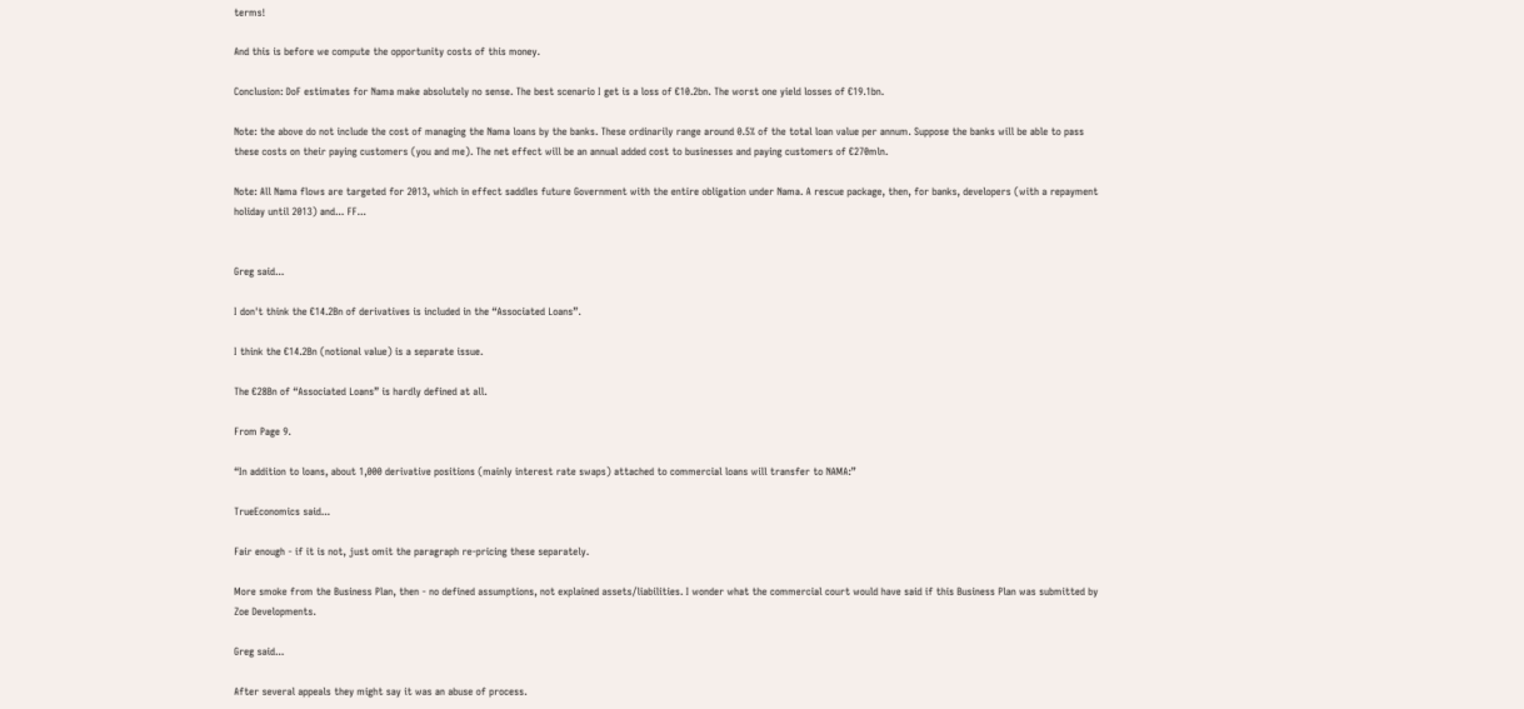terms!

And this is before we compute the opportunity costs of this money.

Conclusion: DoF estimates for Nama make absolutely no sense. The best scenario I get is a loss of €10.2bn. The worst one yield losses of €19.1bn.

Note: the above do not include the cost of managing the Nama loans by the banks. These ordinarily range around 0.5% of the total loan value per annum. Suppose the banks will be able to pass these costs on their paying customers (you and me). The net effect will be an annual added cost to businesses and paying customers of €270mln.

Note: All Nama flows are targeted for 2013, which in effect saddles future Government with the entire obligation under Nama. A rescue package, then, for banks, developers (with a repayment holiday until 2013) and... FF...


Greg said...

I don't think the €14.2Bn of derivatives is included in the “Associated Loans”.

I think the €14.2Bn (notional value) is a separate issue.

The €28Bn of “Associated Loans” is hardly defined at all.

From Page 9.

“In addition to loans, about 1,000 derivative positions (mainly interest rate swaps) attached to commercial loans will transfer to NAMA:”

TrueEconomics said...

Fair enough - if it is not, just omit the paragraph re-pricing these separately.

More smoke from the Business Plan, then - no defined assumptions, not explained assets/liabilities. I wonder what the commercial court would have said if this Business Plan was submitted by Zoe Developments.

Greg said...

After several appeals they might say it was an abuse of process.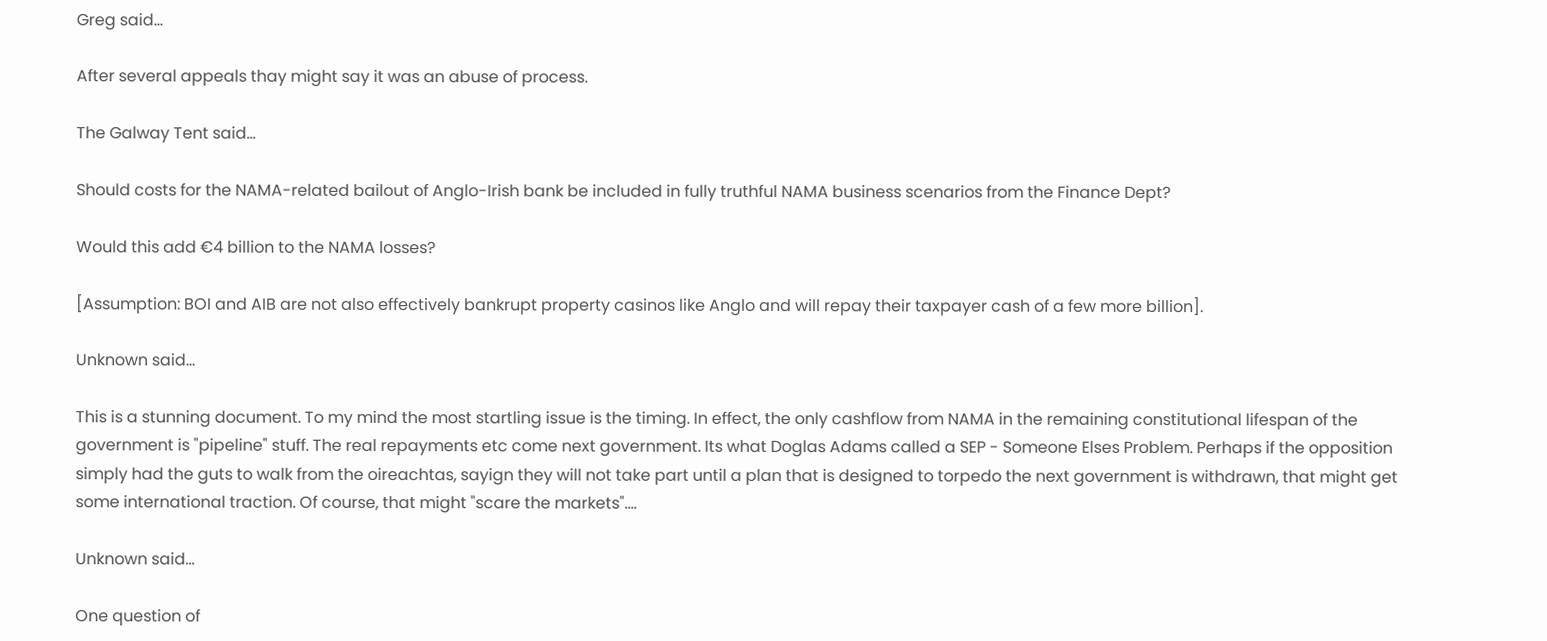Greg said...

After several appeals thay might say it was an abuse of process.

The Galway Tent said...

Should costs for the NAMA-related bailout of Anglo-Irish bank be included in fully truthful NAMA business scenarios from the Finance Dept?

Would this add €4 billion to the NAMA losses?

[Assumption: BOI and AIB are not also effectively bankrupt property casinos like Anglo and will repay their taxpayer cash of a few more billion].

Unknown said...

This is a stunning document. To my mind the most startling issue is the timing. In effect, the only cashflow from NAMA in the remaining constitutional lifespan of the government is "pipeline" stuff. The real repayments etc come next government. Its what Doglas Adams called a SEP - Someone Elses Problem. Perhaps if the opposition simply had the guts to walk from the oireachtas, sayign they will not take part until a plan that is designed to torpedo the next government is withdrawn, that might get some international traction. Of course, that might "scare the markets"....

Unknown said...

One question of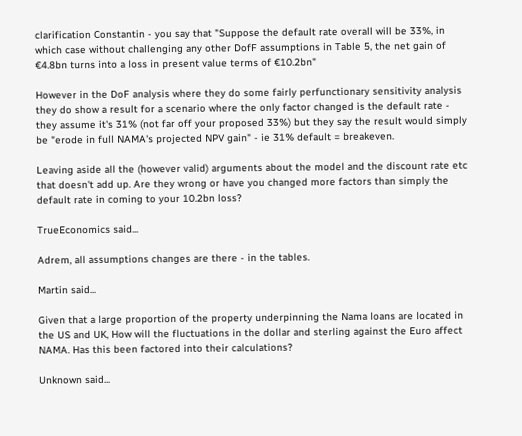clarification Constantin - you say that "Suppose the default rate overall will be 33%, in which case without challenging any other DofF assumptions in Table 5, the net gain of €4.8bn turns into a loss in present value terms of €10.2bn"

However in the DoF analysis where they do some fairly perfunctionary sensitivity analysis they do show a result for a scenario where the only factor changed is the default rate - they assume it's 31% (not far off your proposed 33%) but they say the result would simply be "erode in full NAMA's projected NPV gain" - ie 31% default = breakeven.

Leaving aside all the (however valid) arguments about the model and the discount rate etc that doesn't add up. Are they wrong or have you changed more factors than simply the default rate in coming to your 10.2bn loss?

TrueEconomics said...

Adrem, all assumptions changes are there - in the tables.

Martin said...

Given that a large proportion of the property underpinning the Nama loans are located in the US and UK, How will the fluctuations in the dollar and sterling against the Euro affect NAMA. Has this been factored into their calculations?

Unknown said...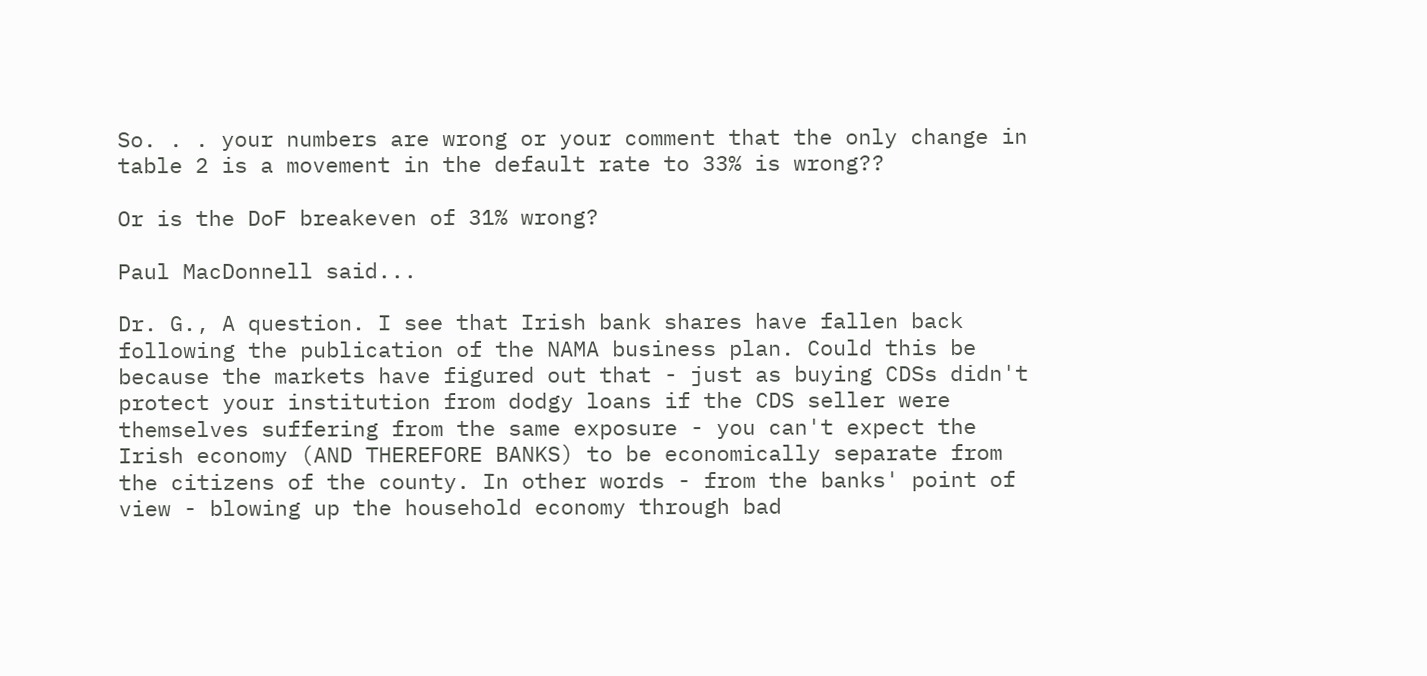So. . . your numbers are wrong or your comment that the only change in table 2 is a movement in the default rate to 33% is wrong??

Or is the DoF breakeven of 31% wrong?

Paul MacDonnell said...

Dr. G., A question. I see that Irish bank shares have fallen back following the publication of the NAMA business plan. Could this be because the markets have figured out that - just as buying CDSs didn't protect your institution from dodgy loans if the CDS seller were themselves suffering from the same exposure - you can't expect the Irish economy (AND THEREFORE BANKS) to be economically separate from the citizens of the county. In other words - from the banks' point of view - blowing up the household economy through bad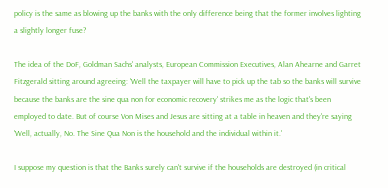policy is the same as blowing up the banks with the only difference being that the former involves lighting a slightly longer fuse?

The idea of the DoF, Goldman Sachs' analysts, European Commission Executives, Alan Ahearne and Garret Fitzgerald sitting around agreeing: 'Well the taxpayer will have to pick up the tab so the banks will survive because the banks are the sine qua non for economic recovery' strikes me as the logic that's been employed to date. But of course Von Mises and Jesus are sitting at a table in heaven and they're saying 'Well, actually, No. The Sine Qua Non is the household and the individual within it.'

I suppose my question is that the Banks surely can't survive if the households are destroyed (in critical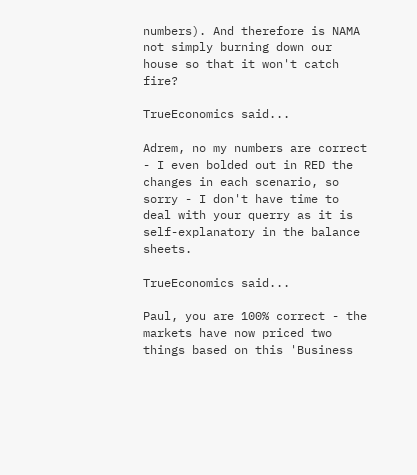numbers). And therefore is NAMA not simply burning down our house so that it won't catch fire?

TrueEconomics said...

Adrem, no my numbers are correct - I even bolded out in RED the changes in each scenario, so sorry - I don't have time to deal with your querry as it is self-explanatory in the balance sheets.

TrueEconomics said...

Paul, you are 100% correct - the markets have now priced two things based on this 'Business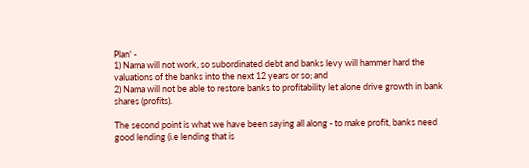Plan' -
1) Nama will not work, so subordinated debt and banks levy will hammer hard the valuations of the banks into the next 12 years or so; and
2) Nama will not be able to restore banks to profitability let alone drive growth in bank shares (profits).

The second point is what we have been saying all along - to make profit, banks need good lending (i.e lending that is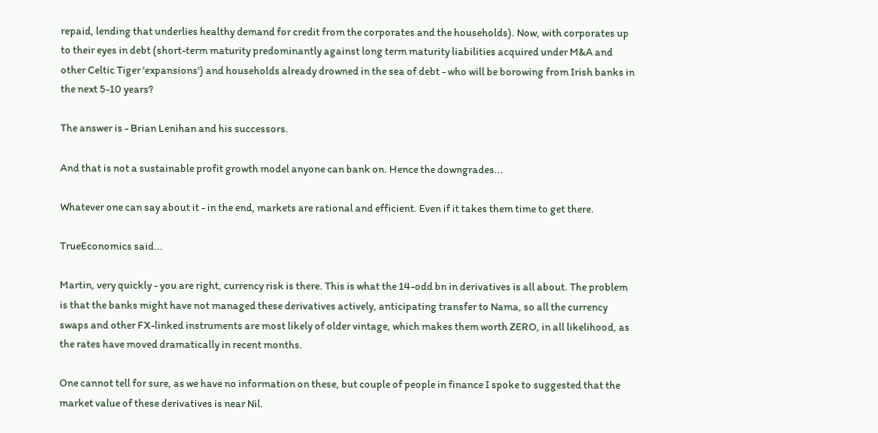repaid, lending that underlies healthy demand for credit from the corporates and the households). Now, with corporates up to their eyes in debt (short-term maturity predominantly against long term maturity liabilities acquired under M&A and other Celtic Tiger 'expansions') and households already drowned in the sea of debt - who will be borowing from Irish banks in the next 5-10 years?

The answer is - Brian Lenihan and his successors.

And that is not a sustainable profit growth model anyone can bank on. Hence the downgrades...

Whatever one can say about it - in the end, markets are rational and efficient. Even if it takes them time to get there.

TrueEconomics said...

Martin, very quickly - you are right, currency risk is there. This is what the 14-odd bn in derivatives is all about. The problem is that the banks might have not managed these derivatives actively, anticipating transfer to Nama, so all the currency swaps and other FX-linked instruments are most likely of older vintage, which makes them worth ZERO, in all likelihood, as the rates have moved dramatically in recent months.

One cannot tell for sure, as we have no information on these, but couple of people in finance I spoke to suggested that the market value of these derivatives is near Nil.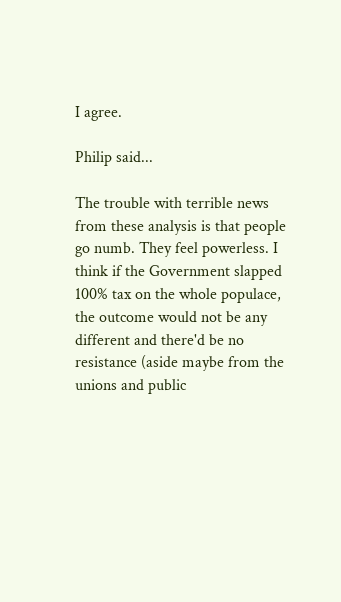I agree.

Philip said...

The trouble with terrible news from these analysis is that people go numb. They feel powerless. I think if the Government slapped 100% tax on the whole populace, the outcome would not be any different and there'd be no resistance (aside maybe from the unions and public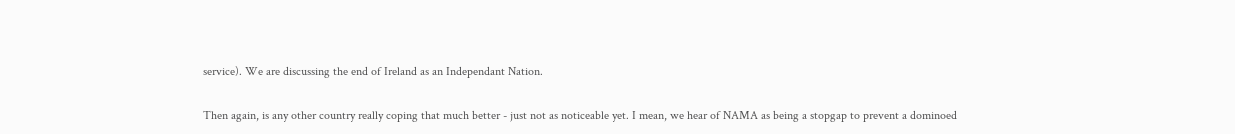service). We are discussing the end of Ireland as an Independant Nation.

Then again, is any other country really coping that much better - just not as noticeable yet. I mean, we hear of NAMA as being a stopgap to prevent a dominoed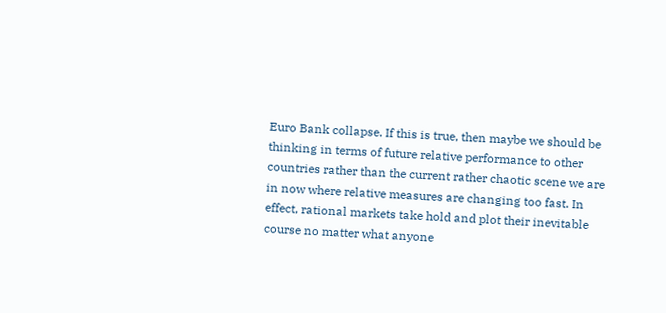Euro Bank collapse. If this is true, then maybe we should be thinking in terms of future relative performance to other countries rather than the current rather chaotic scene we are in now where relative measures are changing too fast. In effect, rational markets take hold and plot their inevitable course no matter what anyone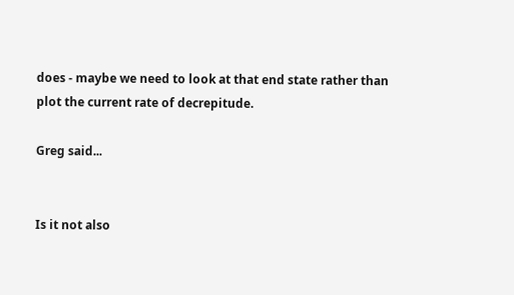does - maybe we need to look at that end state rather than plot the current rate of decrepitude.

Greg said...


Is it not also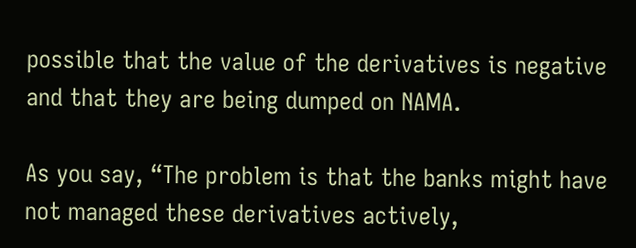possible that the value of the derivatives is negative and that they are being dumped on NAMA.

As you say, “The problem is that the banks might have not managed these derivatives actively,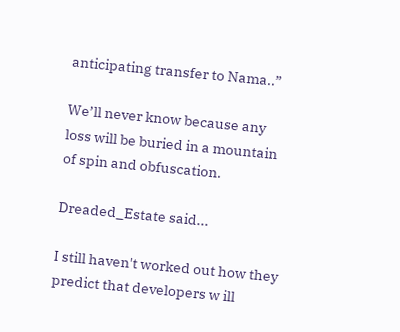anticipating transfer to Nama..”

We’ll never know because any loss will be buried in a mountain of spin and obfuscation.

Dreaded_Estate said...

I still haven't worked out how they predict that developers w ill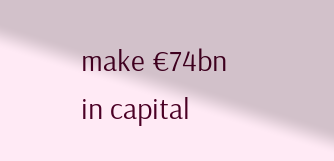make €74bn in capital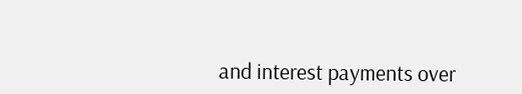and interest payments over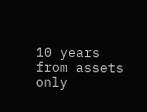10 years from assets only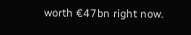worth €47bn right now.